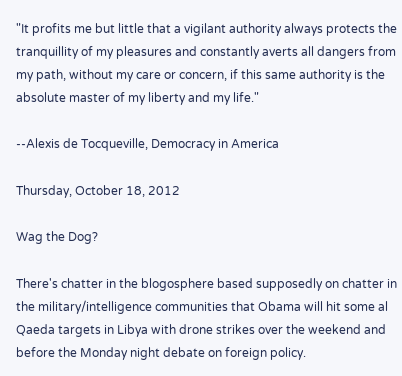"It profits me but little that a vigilant authority always protects the tranquillity of my pleasures and constantly averts all dangers from my path, without my care or concern, if this same authority is the absolute master of my liberty and my life."

--Alexis de Tocqueville, Democracy in America

Thursday, October 18, 2012

Wag the Dog?

There's chatter in the blogosphere based supposedly on chatter in the military/intelligence communities that Obama will hit some al Qaeda targets in Libya with drone strikes over the weekend and before the Monday night debate on foreign policy.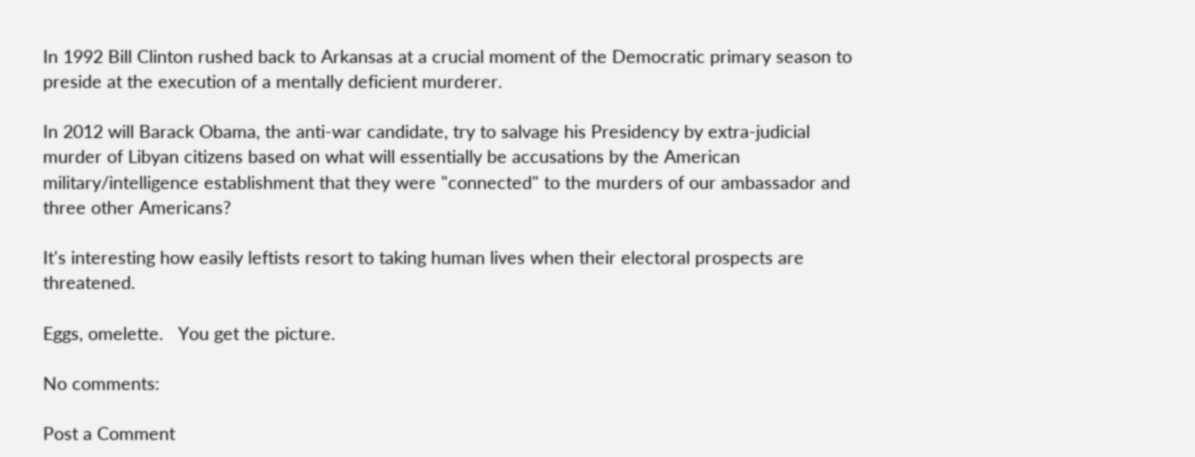In 1992 Bill Clinton rushed back to Arkansas at a crucial moment of the Democratic primary season to preside at the execution of a mentally deficient murderer.

In 2012 will Barack Obama, the anti-war candidate, try to salvage his Presidency by extra-judicial murder of Libyan citizens based on what will essentially be accusations by the American military/intelligence establishment that they were "connected" to the murders of our ambassador and three other Americans?

It's interesting how easily leftists resort to taking human lives when their electoral prospects are threatened.

Eggs, omelette.   You get the picture.

No comments:

Post a Comment